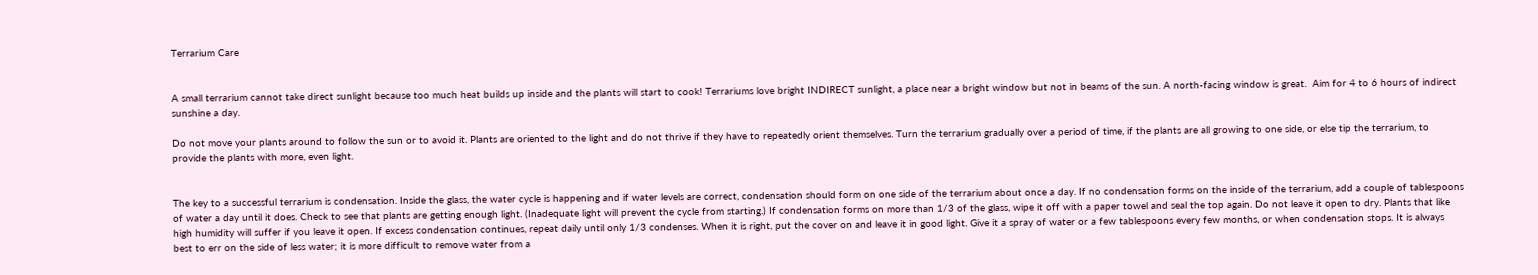Terrarium Care


A small terrarium cannot take direct sunlight because too much heat builds up inside and the plants will start to cook! Terrariums love bright INDIRECT sunlight, a place near a bright window but not in beams of the sun. A north-facing window is great.  Aim for 4 to 6 hours of indirect sunshine a day.

Do not move your plants around to follow the sun or to avoid it. Plants are oriented to the light and do not thrive if they have to repeatedly orient themselves. Turn the terrarium gradually over a period of time, if the plants are all growing to one side, or else tip the terrarium, to provide the plants with more, even light.


The key to a successful terrarium is condensation. Inside the glass, the water cycle is happening and if water levels are correct, condensation should form on one side of the terrarium about once a day. If no condensation forms on the inside of the terrarium, add a couple of tablespoons of water a day until it does. Check to see that plants are getting enough light. (Inadequate light will prevent the cycle from starting.) If condensation forms on more than 1/3 of the glass, wipe it off with a paper towel and seal the top again. Do not leave it open to dry. Plants that like high humidity will suffer if you leave it open. If excess condensation continues, repeat daily until only 1/3 condenses. When it is right, put the cover on and leave it in good light. Give it a spray of water or a few tablespoons every few months, or when condensation stops. It is always best to err on the side of less water; it is more difficult to remove water from a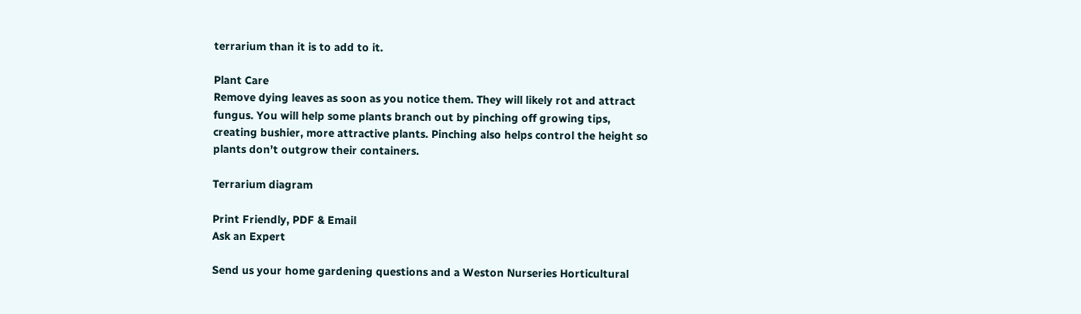terrarium than it is to add to it.

Plant Care
Remove dying leaves as soon as you notice them. They will likely rot and attract fungus. You will help some plants branch out by pinching off growing tips, creating bushier, more attractive plants. Pinching also helps control the height so plants don’t outgrow their containers.

Terrarium diagram

Print Friendly, PDF & Email
Ask an Expert

Send us your home gardening questions and a Weston Nurseries Horticultural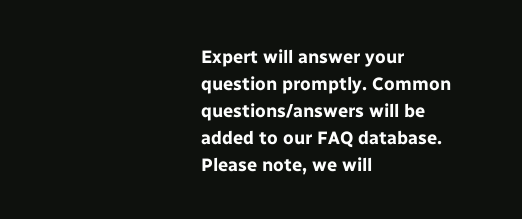Expert will answer your question promptly. Common questions/answers will be added to our FAQ database. Please note, we will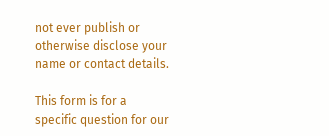not ever publish or otherwise disclose your name or contact details.

This form is for a specific question for our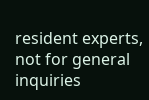resident experts, not for general inquiries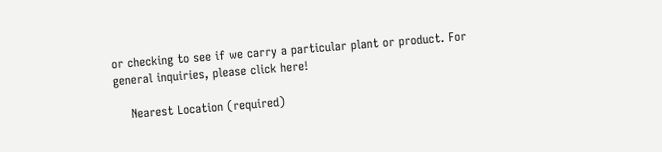or checking to see if we carry a particular plant or product. For general inquiries, please click here!

    Nearest Location (required)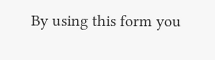By using this form you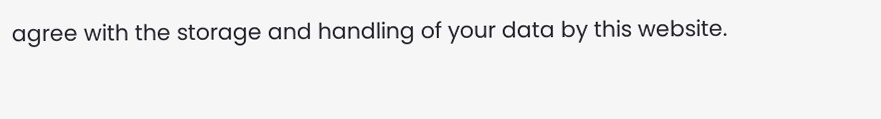agree with the storage and handling of your data by this website.